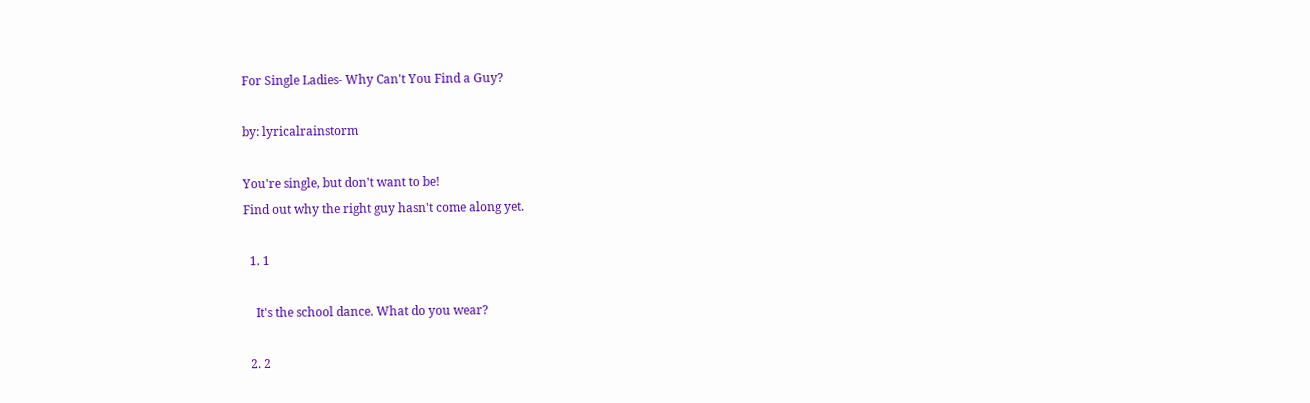For Single Ladies- Why Can't You Find a Guy?

by: lyricalrainstorm

You're single, but don't want to be!
Find out why the right guy hasn't come along yet.

  1. 1

    It's the school dance. What do you wear?

  2. 2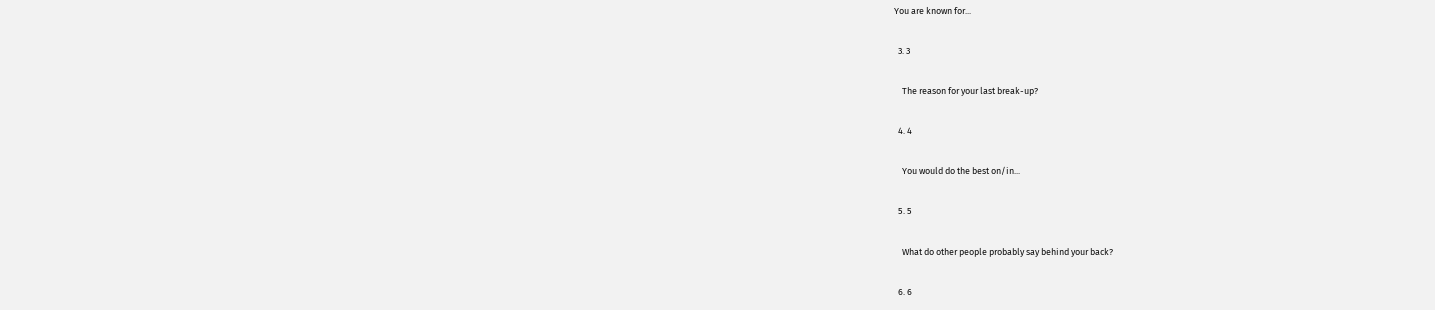You are known for...

  3. 3

    The reason for your last break-up?

  4. 4

    You would do the best on/in...

  5. 5

    What do other people probably say behind your back?

  6. 6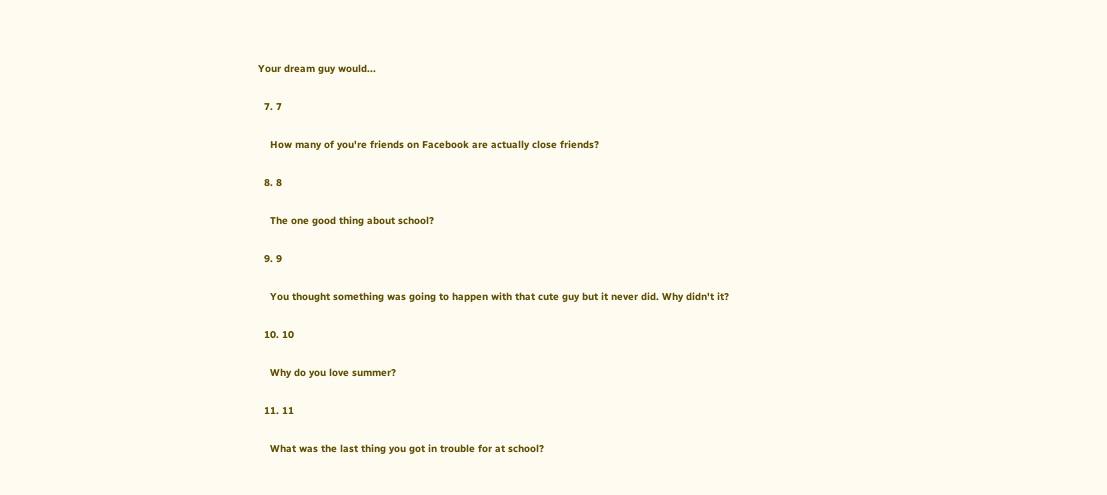Your dream guy would...

  7. 7

    How many of you're friends on Facebook are actually close friends?

  8. 8

    The one good thing about school?

  9. 9

    You thought something was going to happen with that cute guy but it never did. Why didn't it?

  10. 10

    Why do you love summer?

  11. 11

    What was the last thing you got in trouble for at school?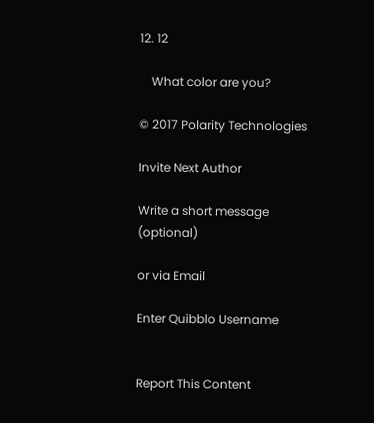12. 12

    What color are you?

© 2017 Polarity Technologies

Invite Next Author

Write a short message (optional)

or via Email

Enter Quibblo Username


Report This Content